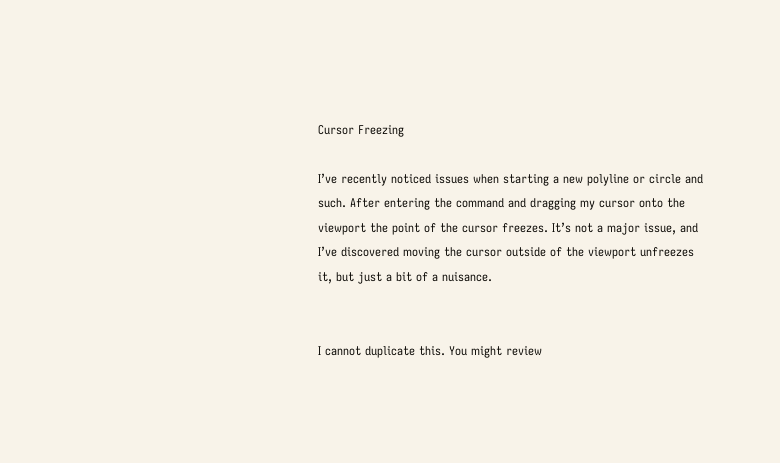Cursor Freezing

I’ve recently noticed issues when starting a new polyline or circle and such. After entering the command and dragging my cursor onto the viewport the point of the cursor freezes. It’s not a major issue, and I’ve discovered moving the cursor outside of the viewport unfreezes it, but just a bit of a nuisance.


I cannot duplicate this. You might review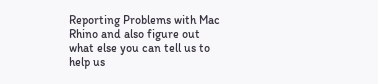Reporting Problems with Mac Rhino and also figure out what else you can tell us to help us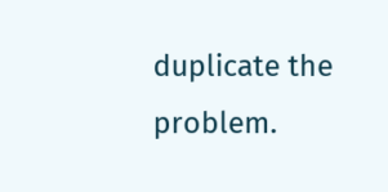duplicate the problem.